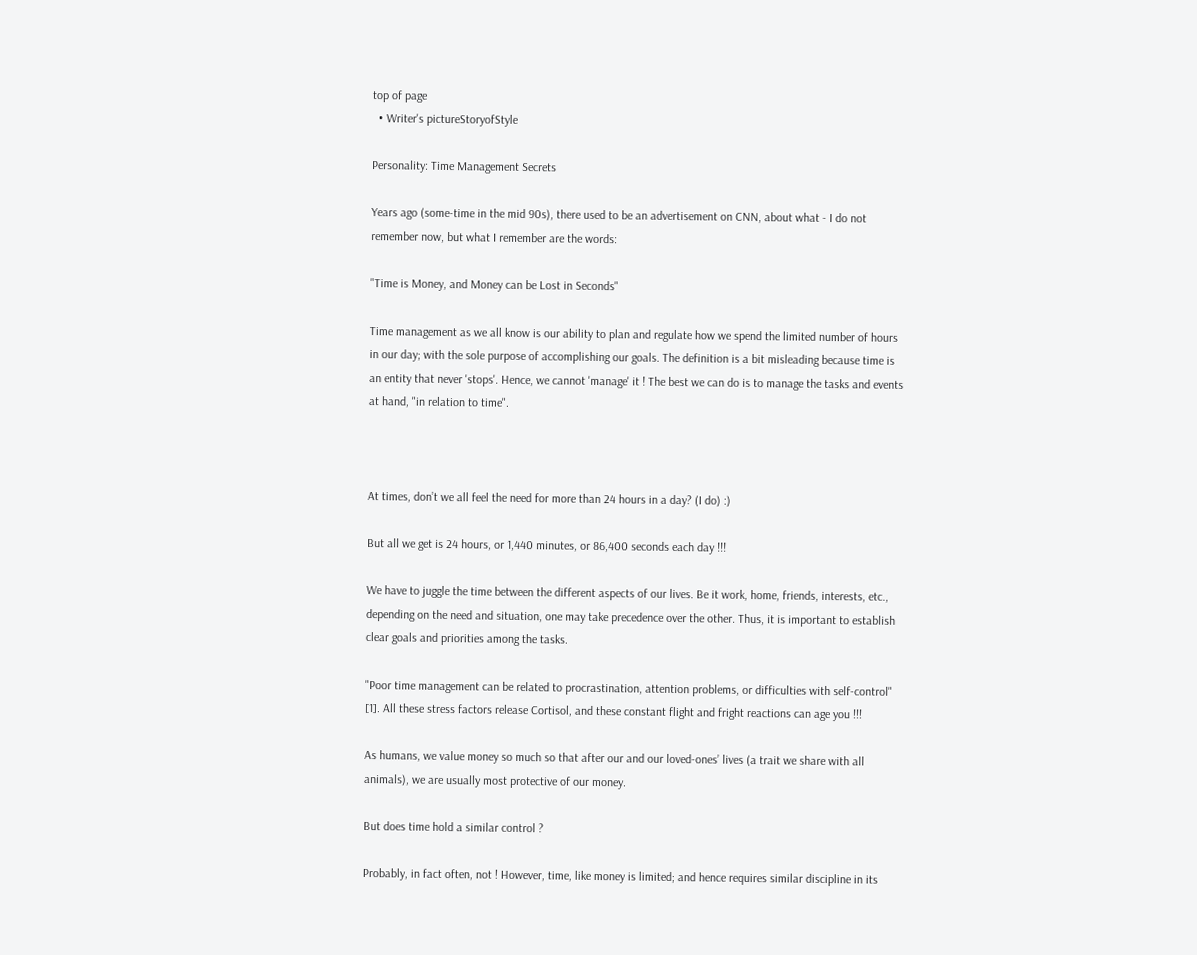top of page
  • Writer's pictureStoryofStyle

Personality: Time Management Secrets

Years ago (some-time in the mid 90s), there used to be an advertisement on CNN, about what - I do not remember now, but what I remember are the words:

"Time is Money, and Money can be Lost in Seconds"

Time management as we all know is our ability to plan and regulate how we spend the limited number of hours in our day; with the sole purpose of accomplishing our goals. The definition is a bit misleading because time is an entity that never 'stops'. Hence, we cannot 'manage' it ! The best we can do is to manage the tasks and events at hand, "in relation to time".



At times, don’t we all feel the need for more than 24 hours in a day? (I do) :)

But all we get is 24 hours, or 1,440 minutes, or 86,400 seconds each day !!!

We have to juggle the time between the different aspects of our lives. Be it work, home, friends, interests, etc., depending on the need and situation, one may take precedence over the other. Thus, it is important to establish clear goals and priorities among the tasks.

"Poor time management can be related to procrastination, attention problems, or difficulties with self-control" [1]. All these stress factors release Cortisol, and these constant flight and fright reactions can age you !!!

As humans, we value money so much so that after our and our loved-ones’ lives (a trait we share with all animals), we are usually most protective of our money.

But does time hold a similar control ?

Probably, in fact often, not ! However, time, like money is limited; and hence requires similar discipline in its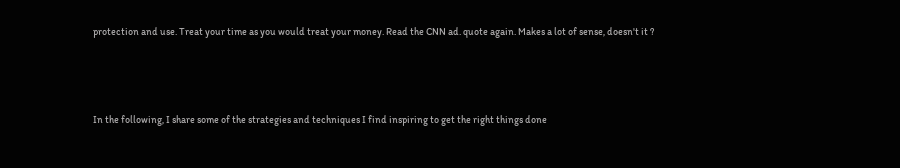protection and use. Treat your time as you would treat your money. Read the CNN ad. quote again. Makes a lot of sense, doesn't it ?



In the following, I share some of the strategies and techniques I find inspiring to get the right things done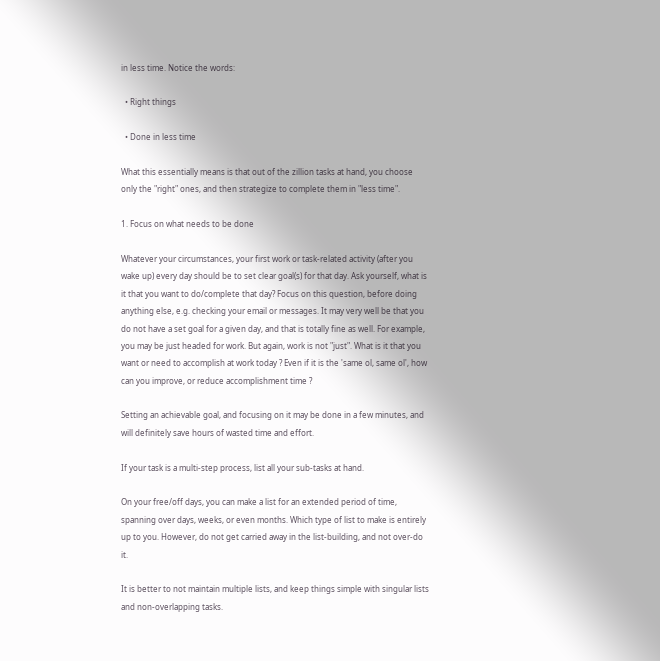in less time. Notice the words:

  • Right things

  • Done in less time

What this essentially means is that out of the zillion tasks at hand, you choose only the "right" ones, and then strategize to complete them in "less time".

1. Focus on what needs to be done

Whatever your circumstances, your first work or task-related activity (after you wake up) every day should be to set clear goal(s) for that day. Ask yourself, what is it that you want to do/complete that day? Focus on this question, before doing anything else, e.g. checking your email or messages. It may very well be that you do not have a set goal for a given day, and that is totally fine as well. For example, you may be just headed for work. But again, work is not "just". What is it that you want or need to accomplish at work today ? Even if it is the 'same ol, same ol', how can you improve, or reduce accomplishment time ?

Setting an achievable goal, and focusing on it may be done in a few minutes, and will definitely save hours of wasted time and effort.

If your task is a multi-step process, list all your sub-tasks at hand.

On your free/off days, you can make a list for an extended period of time, spanning over days, weeks, or even months. Which type of list to make is entirely up to you. However, do not get carried away in the list-building, and not over-do it.

It is better to not maintain multiple lists, and keep things simple with singular lists and non-overlapping tasks.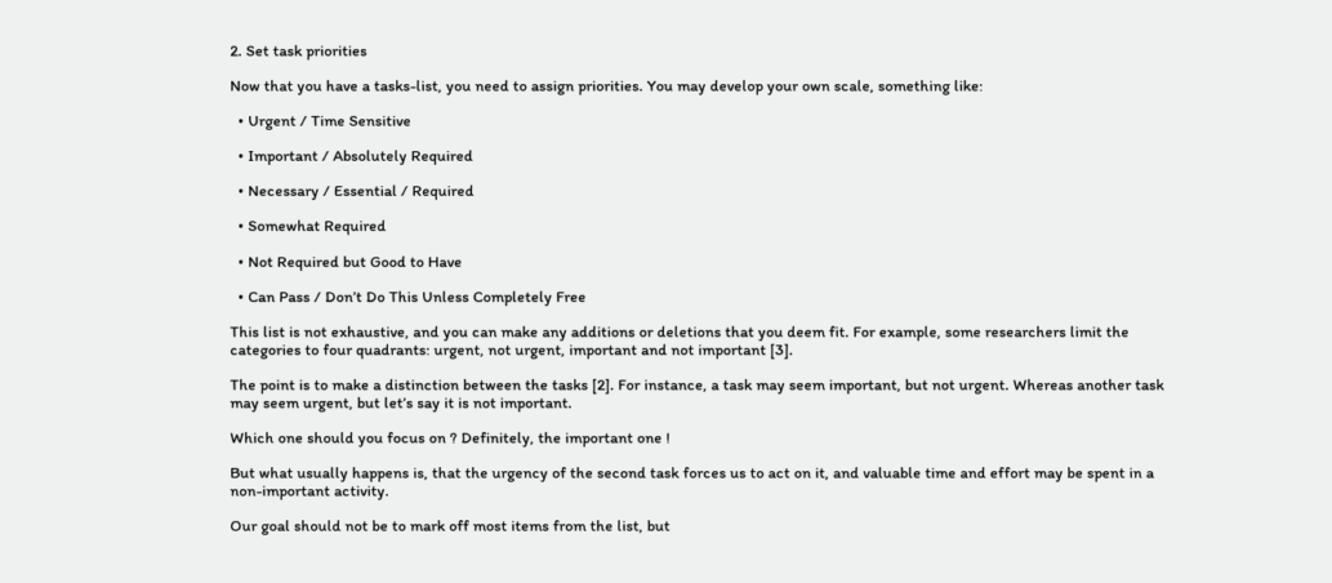2. Set task priorities

Now that you have a tasks-list, you need to assign priorities. You may develop your own scale, something like:

  • Urgent / Time Sensitive

  • Important / Absolutely Required

  • Necessary / Essential / Required

  • Somewhat Required

  • Not Required but Good to Have

  • Can Pass / Don’t Do This Unless Completely Free

This list is not exhaustive, and you can make any additions or deletions that you deem fit. For example, some researchers limit the categories to four quadrants: urgent, not urgent, important and not important [3].

The point is to make a distinction between the tasks [2]. For instance, a task may seem important, but not urgent. Whereas another task may seem urgent, but let’s say it is not important.

Which one should you focus on ? Definitely, the important one !

But what usually happens is, that the urgency of the second task forces us to act on it, and valuable time and effort may be spent in a non-important activity.

Our goal should not be to mark off most items from the list, but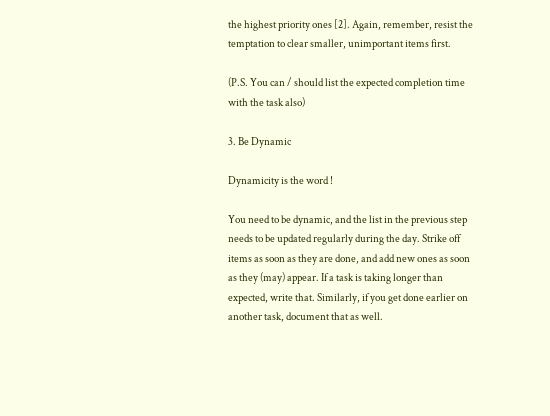the highest priority ones [2]. Again, remember, resist the temptation to clear smaller, unimportant items first.

(P.S. You can / should list the expected completion time with the task also)

3. Be Dynamic

Dynamicity is the word !

You need to be dynamic, and the list in the previous step needs to be updated regularly during the day. Strike off items as soon as they are done, and add new ones as soon as they (may) appear. If a task is taking longer than expected, write that. Similarly, if you get done earlier on another task, document that as well.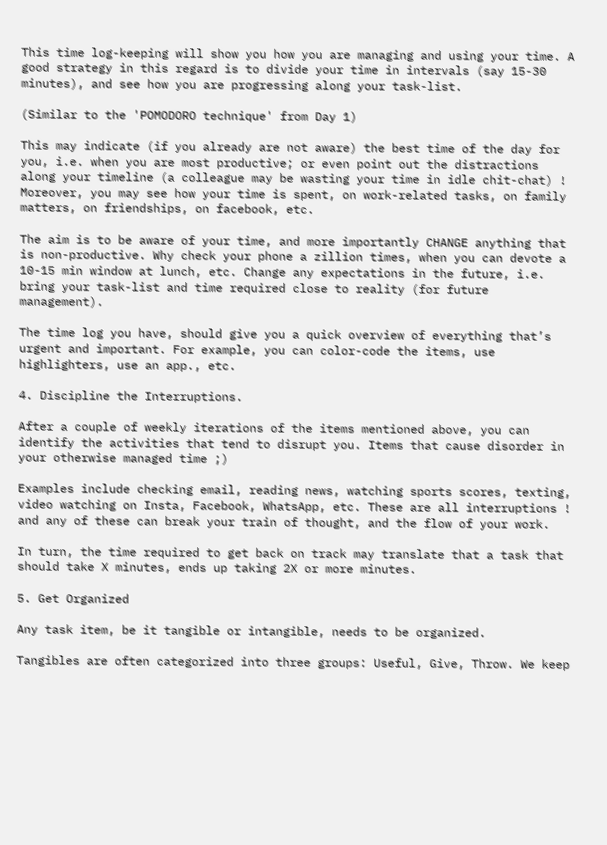This time log-keeping will show you how you are managing and using your time. A good strategy in this regard is to divide your time in intervals (say 15-30 minutes), and see how you are progressing along your task-list.

(Similar to the 'POMODORO technique' from Day 1)

This may indicate (if you already are not aware) the best time of the day for you, i.e. when you are most productive; or even point out the distractions along your timeline (a colleague may be wasting your time in idle chit-chat) ! Moreover, you may see how your time is spent, on work-related tasks, on family matters, on friendships, on facebook, etc.

The aim is to be aware of your time, and more importantly CHANGE anything that is non-productive. Why check your phone a zillion times, when you can devote a 10-15 min window at lunch, etc. Change any expectations in the future, i.e. bring your task-list and time required close to reality (for future management).

The time log you have, should give you a quick overview of everything that’s urgent and important. For example, you can color-code the items, use highlighters, use an app., etc.

4. Discipline the Interruptions.

After a couple of weekly iterations of the items mentioned above, you can identify the activities that tend to disrupt you. Items that cause disorder in your otherwise managed time ;)

Examples include checking email, reading news, watching sports scores, texting, video watching on Insta, Facebook, WhatsApp, etc. These are all interruptions ! and any of these can break your train of thought, and the flow of your work.

In turn, the time required to get back on track may translate that a task that should take X minutes, ends up taking 2X or more minutes.

5. Get Organized

Any task item, be it tangible or intangible, needs to be organized.

Tangibles are often categorized into three groups: Useful, Give, Throw. We keep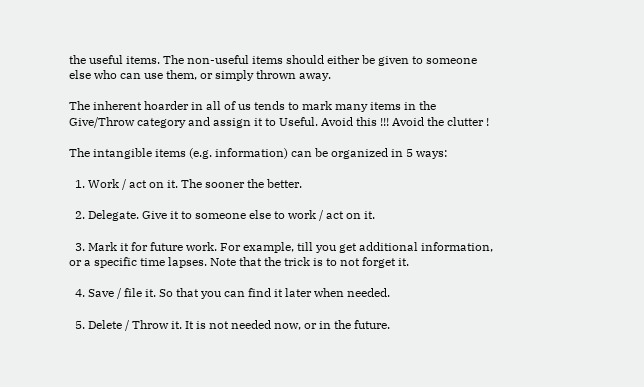the useful items. The non-useful items should either be given to someone else who can use them, or simply thrown away.

The inherent hoarder in all of us tends to mark many items in the Give/Throw category and assign it to Useful. Avoid this !!! Avoid the clutter !

The intangible items (e.g. information) can be organized in 5 ways:

  1. Work / act on it. The sooner the better.

  2. Delegate. Give it to someone else to work / act on it.

  3. Mark it for future work. For example, till you get additional information, or a specific time lapses. Note that the trick is to not forget it.

  4. Save / file it. So that you can find it later when needed.

  5. Delete / Throw it. It is not needed now, or in the future.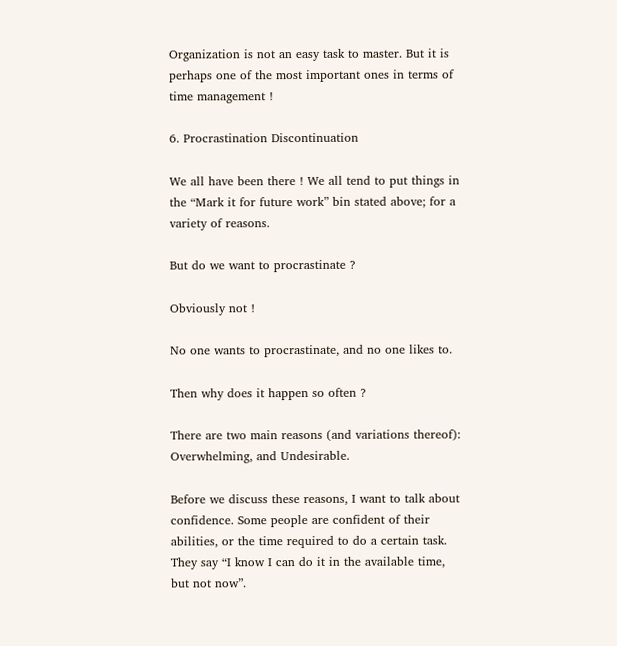Organization is not an easy task to master. But it is perhaps one of the most important ones in terms of time management !

6. Procrastination Discontinuation

We all have been there ! We all tend to put things in the “Mark it for future work” bin stated above; for a variety of reasons.

But do we want to procrastinate ?

Obviously not !

No one wants to procrastinate, and no one likes to.

Then why does it happen so often ?

There are two main reasons (and variations thereof): Overwhelming, and Undesirable.

Before we discuss these reasons, I want to talk about confidence. Some people are confident of their abilities, or the time required to do a certain task. They say “I know I can do it in the available time, but not now”.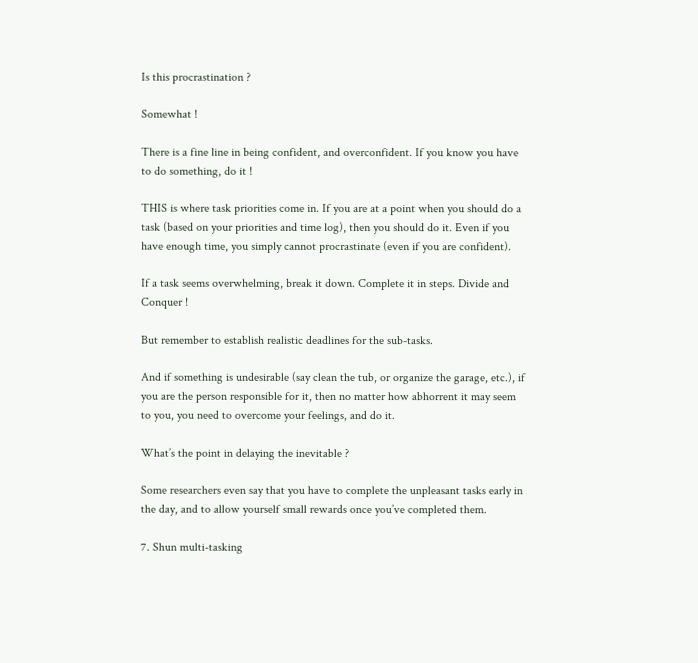Is this procrastination ?

Somewhat !

There is a fine line in being confident, and overconfident. If you know you have to do something, do it !

THIS is where task priorities come in. If you are at a point when you should do a task (based on your priorities and time log), then you should do it. Even if you have enough time, you simply cannot procrastinate (even if you are confident).

If a task seems overwhelming, break it down. Complete it in steps. Divide and Conquer !

But remember to establish realistic deadlines for the sub-tasks.

And if something is undesirable (say clean the tub, or organize the garage, etc.), if you are the person responsible for it, then no matter how abhorrent it may seem to you, you need to overcome your feelings, and do it.

What’s the point in delaying the inevitable ?

Some researchers even say that you have to complete the unpleasant tasks early in the day, and to allow yourself small rewards once you’ve completed them.

7. Shun multi-tasking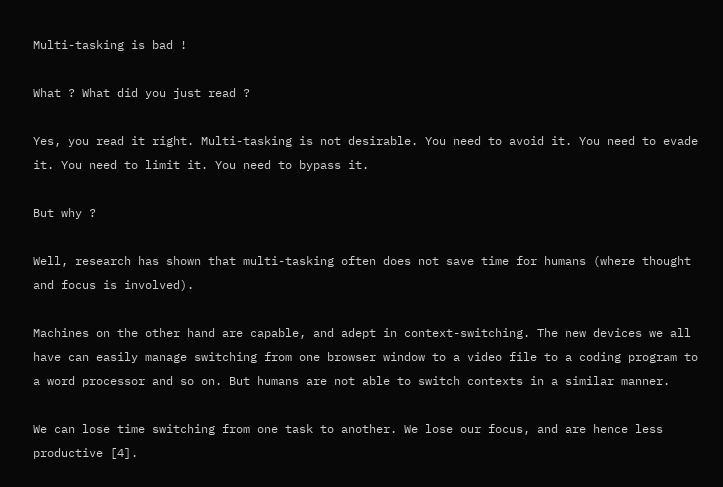Multi-tasking is bad !

What ? What did you just read ?

Yes, you read it right. Multi-tasking is not desirable. You need to avoid it. You need to evade it. You need to limit it. You need to bypass it.

But why ?

Well, research has shown that multi-tasking often does not save time for humans (where thought and focus is involved).

Machines on the other hand are capable, and adept in context-switching. The new devices we all have can easily manage switching from one browser window to a video file to a coding program to a word processor and so on. But humans are not able to switch contexts in a similar manner.

We can lose time switching from one task to another. We lose our focus, and are hence less productive [4].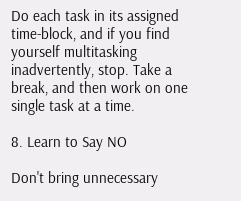Do each task in its assigned time-block, and if you find yourself multitasking inadvertently, stop. Take a break, and then work on one single task at a time.

8. Learn to Say NO

Don't bring unnecessary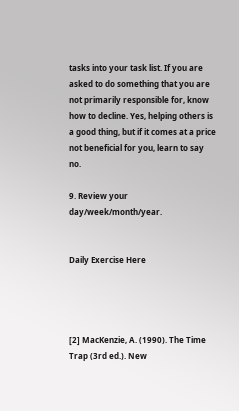tasks into your task list. If you are asked to do something that you are not primarily responsible for, know how to decline. Yes, helping others is a good thing, but if it comes at a price not beneficial for you, learn to say no.

9. Review your day/week/month/year.


Daily Exercise Here




[2] MacKenzie, A. (1990). The Time Trap (3rd ed.). New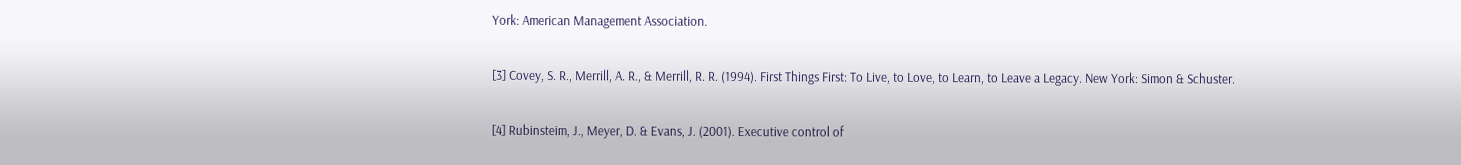York: American Management Association.

[3] Covey, S. R., Merrill, A. R., & Merrill, R. R. (1994). First Things First: To Live, to Love, to Learn, to Leave a Legacy. New York: Simon & Schuster.

[4] Rubinsteim, J., Meyer, D. & Evans, J. (2001). Executive control of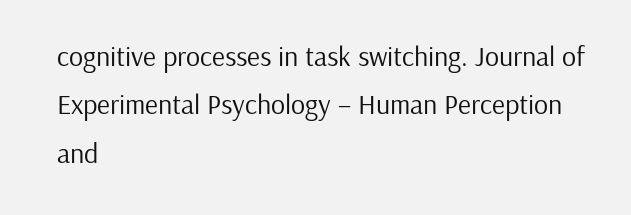cognitive processes in task switching. Journal of Experimental Psychology – Human Perception and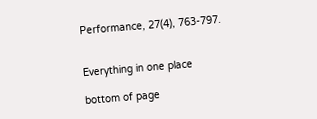Performance, 27(4), 763-797.


Everything in one place

bottom of page